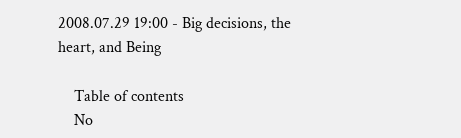2008.07.29 19:00 - Big decisions, the heart, and Being

    Table of contents
    No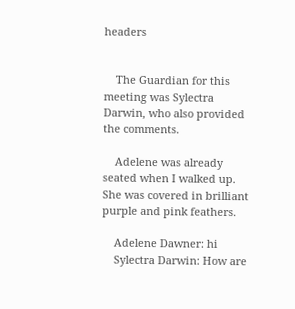headers


    The Guardian for this meeting was Sylectra Darwin, who also provided the comments.

    Adelene was already seated when I walked up. She was covered in brilliant purple and pink feathers.

    Adelene Dawner: hi
    Sylectra Darwin: How are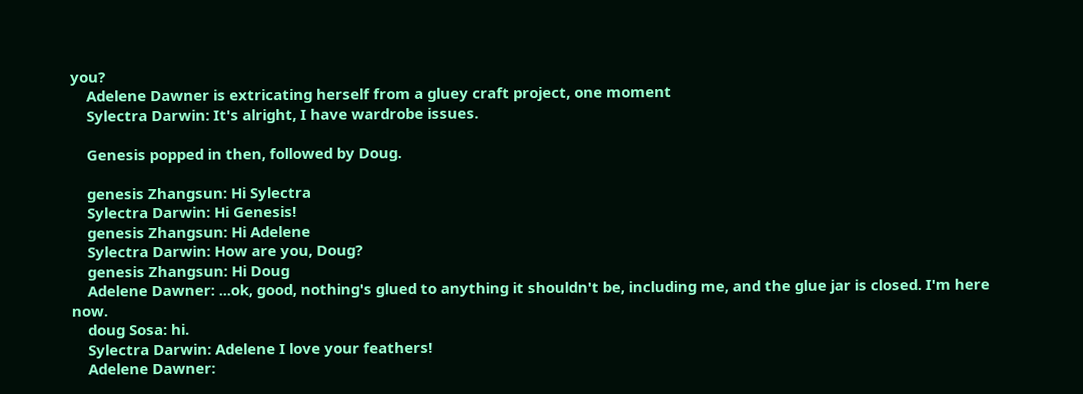you?
    Adelene Dawner is extricating herself from a gluey craft project, one moment
    Sylectra Darwin: It's alright, I have wardrobe issues.

    Genesis popped in then, followed by Doug.

    genesis Zhangsun: Hi Sylectra
    Sylectra Darwin: Hi Genesis!
    genesis Zhangsun: Hi Adelene
    Sylectra Darwin: How are you, Doug?
    genesis Zhangsun: Hi Doug
    Adelene Dawner: ...ok, good, nothing's glued to anything it shouldn't be, including me, and the glue jar is closed. I'm here now.
    doug Sosa: hi.
    Sylectra Darwin: Adelene I love your feathers!
    Adelene Dawner: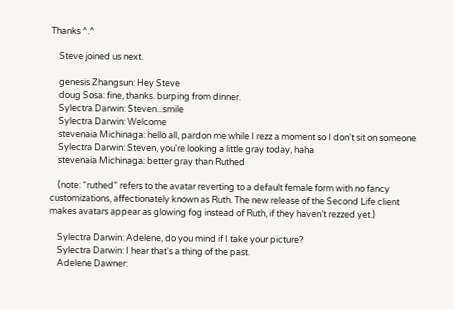Thanks ^.^

    Steve joined us next.

    genesis Zhangsun: Hey Steve
    doug Sosa: fine, thanks. burping from dinner.
    Sylectra Darwin: Steven...smile
    Sylectra Darwin: Welcome
    stevenaia Michinaga: hello all, pardon me while I rezz a moment so I don't sit on someone
    Sylectra Darwin: Steven, you're looking a little gray today, haha
    stevenaia Michinaga: better gray than Ruthed

    (note: “ruthed” refers to the avatar reverting to a default female form with no fancy customizations, affectionately known as Ruth. The new release of the Second Life client makes avatars appear as glowing fog instead of Ruth, if they haven’t rezzed yet.)

    Sylectra Darwin: Adelene, do you mind if I take your picture?
    Sylectra Darwin: I hear that's a thing of the past.
    Adelene Dawner: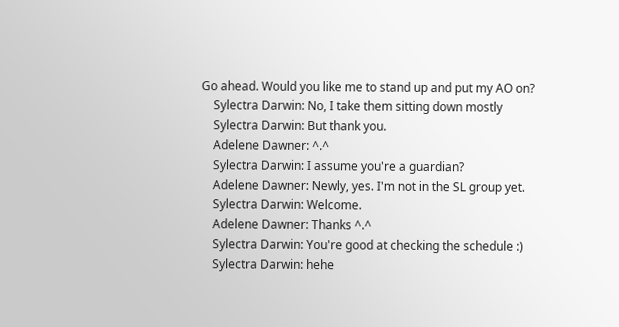Go ahead. Would you like me to stand up and put my AO on?
    Sylectra Darwin: No, I take them sitting down mostly
    Sylectra Darwin: But thank you.
    Adelene Dawner: ^.^
    Sylectra Darwin: I assume you're a guardian?
    Adelene Dawner: Newly, yes. I'm not in the SL group yet.
    Sylectra Darwin: Welcome.
    Adelene Dawner: Thanks ^.^
    Sylectra Darwin: You're good at checking the schedule :)
    Sylectra Darwin: hehe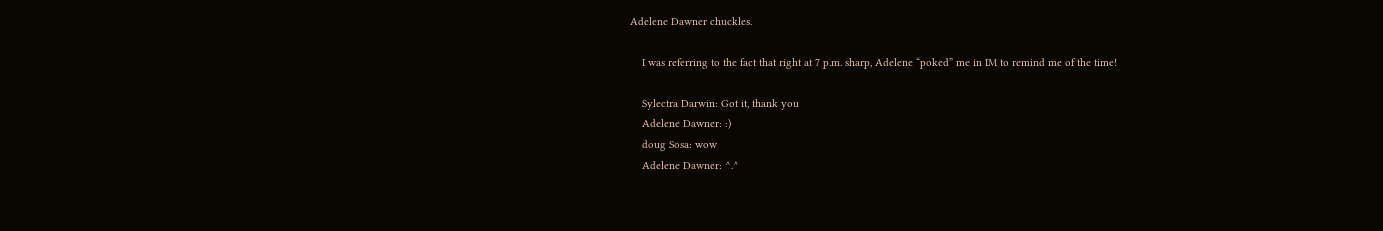Adelene Dawner chuckles.

    I was referring to the fact that right at 7 p.m. sharp, Adelene “poked” me in IM to remind me of the time!

    Sylectra Darwin: Got it, thank you
    Adelene Dawner: :)
    doug Sosa: wow
    Adelene Dawner: ^.^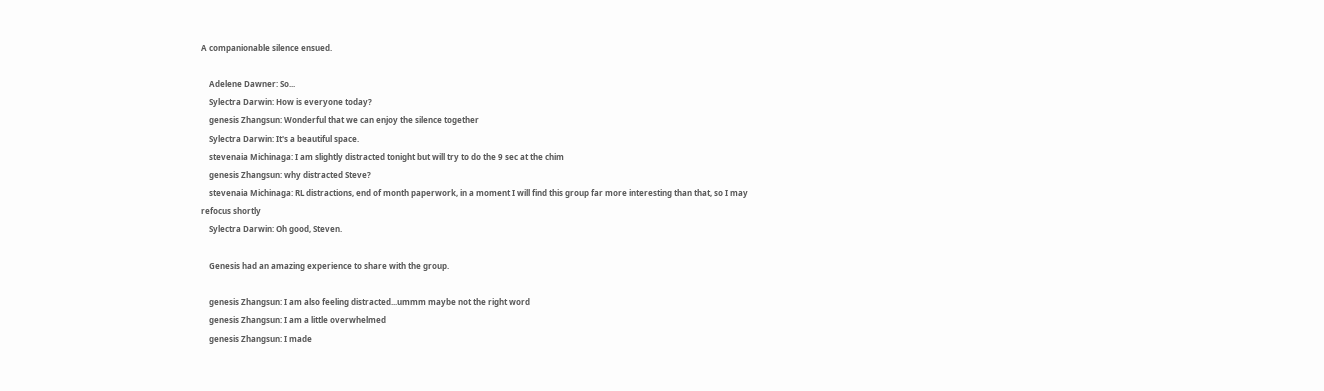A companionable silence ensued.

    Adelene Dawner: So...
    Sylectra Darwin: How is everyone today?
    genesis Zhangsun: Wonderful that we can enjoy the silence together
    Sylectra Darwin: It's a beautiful space.
    stevenaia Michinaga: I am slightly distracted tonight but will try to do the 9 sec at the chim
    genesis Zhangsun: why distracted Steve?
    stevenaia Michinaga: RL distractions, end of month paperwork, in a moment I will find this group far more interesting than that, so I may refocus shortly
    Sylectra Darwin: Oh good, Steven.

    Genesis had an amazing experience to share with the group.

    genesis Zhangsun: I am also feeling distracted...ummm maybe not the right word
    genesis Zhangsun: I am a little overwhelmed
    genesis Zhangsun: I made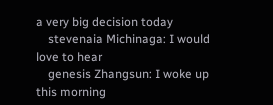a very big decision today
    stevenaia Michinaga: I would love to hear
    genesis Zhangsun: I woke up this morning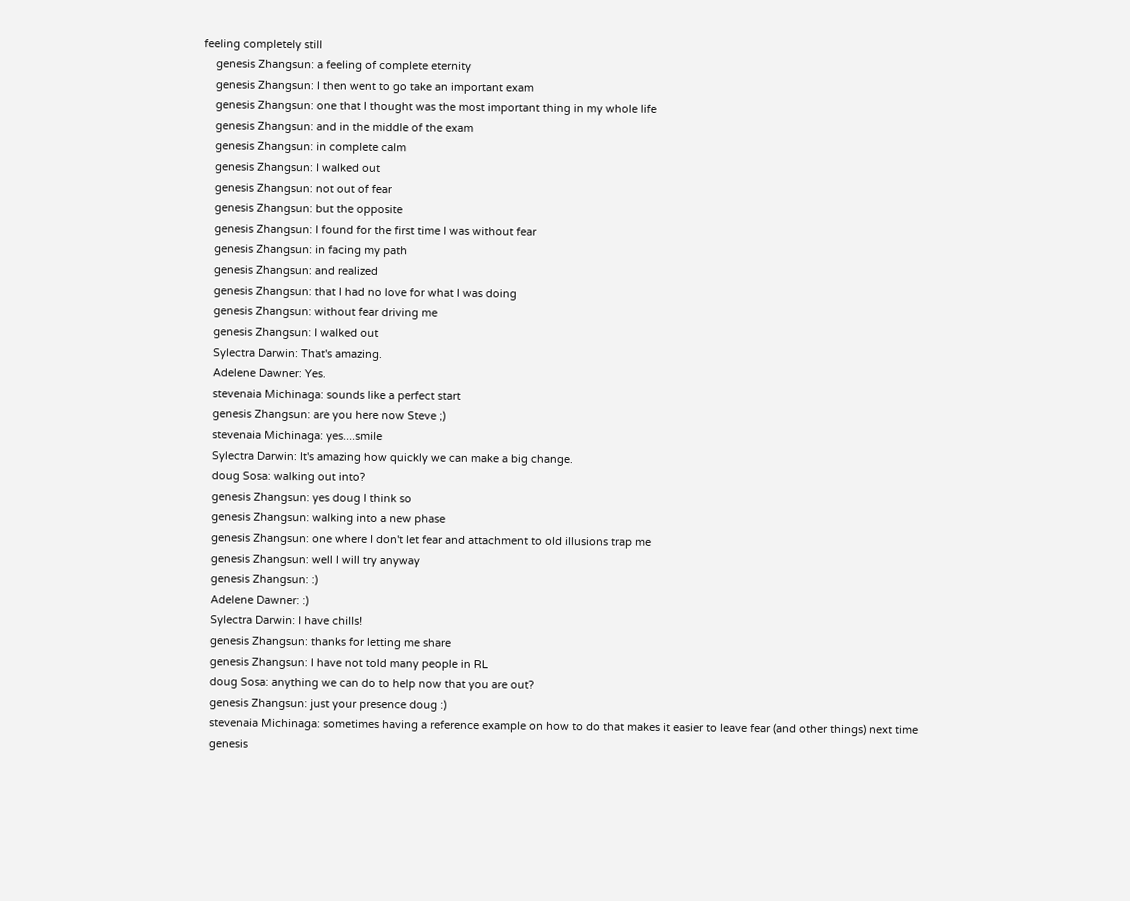feeling completely still
    genesis Zhangsun: a feeling of complete eternity
    genesis Zhangsun: I then went to go take an important exam
    genesis Zhangsun: one that I thought was the most important thing in my whole life
    genesis Zhangsun: and in the middle of the exam
    genesis Zhangsun: in complete calm
    genesis Zhangsun: I walked out
    genesis Zhangsun: not out of fear
    genesis Zhangsun: but the opposite
    genesis Zhangsun: I found for the first time I was without fear
    genesis Zhangsun: in facing my path
    genesis Zhangsun: and realized
    genesis Zhangsun: that I had no love for what I was doing
    genesis Zhangsun: without fear driving me
    genesis Zhangsun: I walked out
    Sylectra Darwin: That's amazing.
    Adelene Dawner: Yes.
    stevenaia Michinaga: sounds like a perfect start
    genesis Zhangsun: are you here now Steve ;)
    stevenaia Michinaga: yes....smile
    Sylectra Darwin: It's amazing how quickly we can make a big change.
    doug Sosa: walking out into?
    genesis Zhangsun: yes doug I think so
    genesis Zhangsun: walking into a new phase
    genesis Zhangsun: one where I don't let fear and attachment to old illusions trap me
    genesis Zhangsun: well I will try anyway
    genesis Zhangsun: :)
    Adelene Dawner: :)
    Sylectra Darwin: I have chills!
    genesis Zhangsun: thanks for letting me share
    genesis Zhangsun: I have not told many people in RL
    doug Sosa: anything we can do to help now that you are out?
    genesis Zhangsun: just your presence doug :)
    stevenaia Michinaga: sometimes having a reference example on how to do that makes it easier to leave fear (and other things) next time
    genesis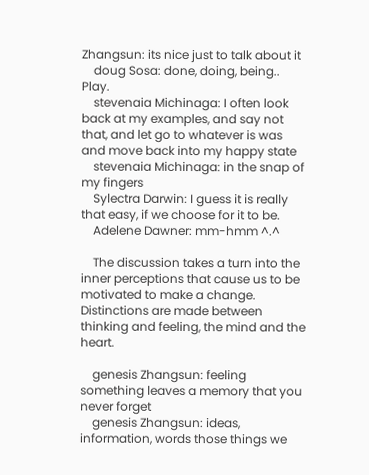Zhangsun: its nice just to talk about it
    doug Sosa: done, doing, being.. Play.
    stevenaia Michinaga: I often look back at my examples, and say not that, and let go to whatever is was and move back into my happy state
    stevenaia Michinaga: in the snap of my fingers
    Sylectra Darwin: I guess it is really that easy, if we choose for it to be.
    Adelene Dawner: mm-hmm ^.^

    The discussion takes a turn into the inner perceptions that cause us to be motivated to make a change. Distinctions are made between thinking and feeling, the mind and the heart.

    genesis Zhangsun: feeling something leaves a memory that you never forget
    genesis Zhangsun: ideas, information, words those things we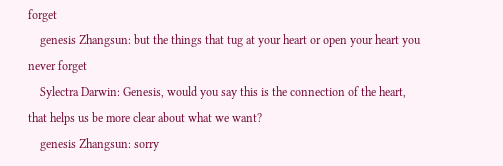forget
    genesis Zhangsun: but the things that tug at your heart or open your heart you never forget
    Sylectra Darwin: Genesis, would you say this is the connection of the heart, that helps us be more clear about what we want?
    genesis Zhangsun: sorry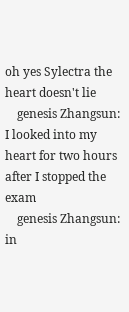oh yes Sylectra the heart doesn't lie
    genesis Zhangsun: I looked into my heart for two hours after I stopped the exam
    genesis Zhangsun: in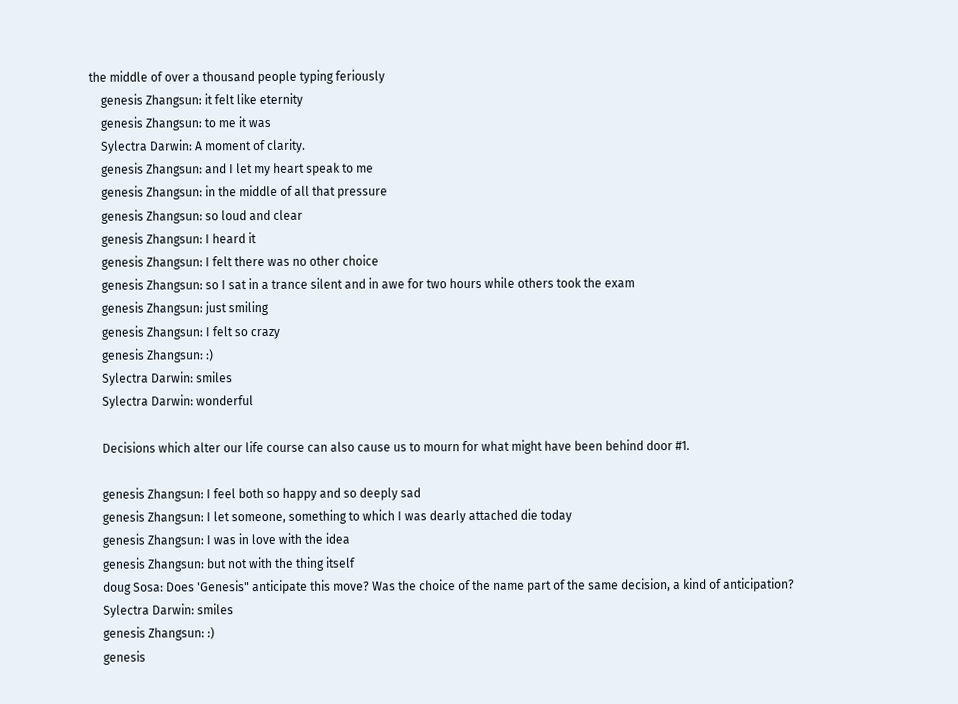the middle of over a thousand people typing feriously
    genesis Zhangsun: it felt like eternity
    genesis Zhangsun: to me it was
    Sylectra Darwin: A moment of clarity.
    genesis Zhangsun: and I let my heart speak to me
    genesis Zhangsun: in the middle of all that pressure
    genesis Zhangsun: so loud and clear
    genesis Zhangsun: I heard it
    genesis Zhangsun: I felt there was no other choice
    genesis Zhangsun: so I sat in a trance silent and in awe for two hours while others took the exam
    genesis Zhangsun: just smiling
    genesis Zhangsun: I felt so crazy
    genesis Zhangsun: :)
    Sylectra Darwin: smiles
    Sylectra Darwin: wonderful

    Decisions which alter our life course can also cause us to mourn for what might have been behind door #1.

    genesis Zhangsun: I feel both so happy and so deeply sad
    genesis Zhangsun: I let someone, something to which I was dearly attached die today
    genesis Zhangsun: I was in love with the idea
    genesis Zhangsun: but not with the thing itself
    doug Sosa: Does 'Genesis" anticipate this move? Was the choice of the name part of the same decision, a kind of anticipation?
    Sylectra Darwin: smiles
    genesis Zhangsun: :)
    genesis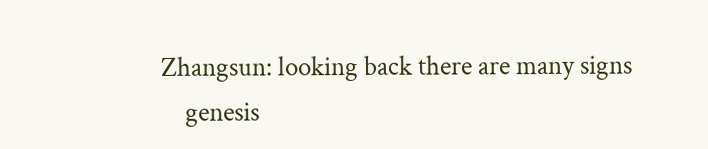Zhangsun: looking back there are many signs
    genesis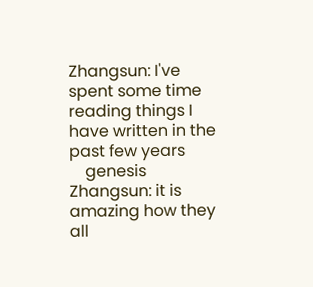Zhangsun: I've spent some time reading things I have written in the past few years
    genesis Zhangsun: it is amazing how they all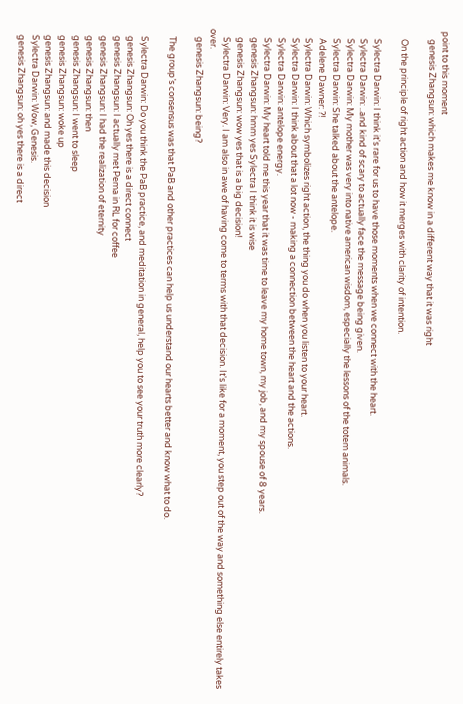point to this moment
    genesis Zhangsun: which makes me know in a different way that it was right

    On the principle of right action and how it merges with clarity of intention.

    Sylectra Darwin: I think it's rare for us to have those moments when we connect with the heart.
    Sylectra Darwin: ..and kind of scary to actually face the message being given.
    Sylectra Darwin: My mother was very into native american wisdom, especially the lessons of the totem animals.
    Sylectra Darwin: She talked about the antelope.
    Adelene Dawner: ?!
    Sylectra Darwin: Which symbolizes right action, the thing you do when you listen to your heart.
    Sylectra Darwin: I think about that a lot now - making a connection between the heart and the actions.
    Sylectra Darwin: antelope energy.
    Sylectra Darwin: My heart told me this year that it was time to leave my home town, my job, and my spouse of 8 years.
    genesis Zhangsun: hmm yes Sylectra I think it is wise
    genesis Zhangsun: wow yes that is a big decision!
    Sylectra Darwin: Very. I am also in awe of having come to terms with that decision. It's like for a moment, you step out of the way and something else entirely takes over.
    genesis Zhangsun: being?

    The group’s consensus was that PaB and other practices can help us understand our hearts better and know what to do.

    Sylectra Darwin: Do you think the PaB practice, and meditation in general, help you to see your truth more clearly?
    genesis Zhangsun: Oh yes there is a direct connect
    genesis Zhangsun: I actually met Pema in RL for coffee
    genesis Zhangsun: I had the realization of eternity
    genesis Zhangsun: then
    genesis Zhangsun: I went to sleep
    genesis Zhangsun: woke up
    genesis Zhangsun: and made this decision
    Sylectra Darwin: Wow, Genesis.
    genesis Zhangsun: oh yes there is a direct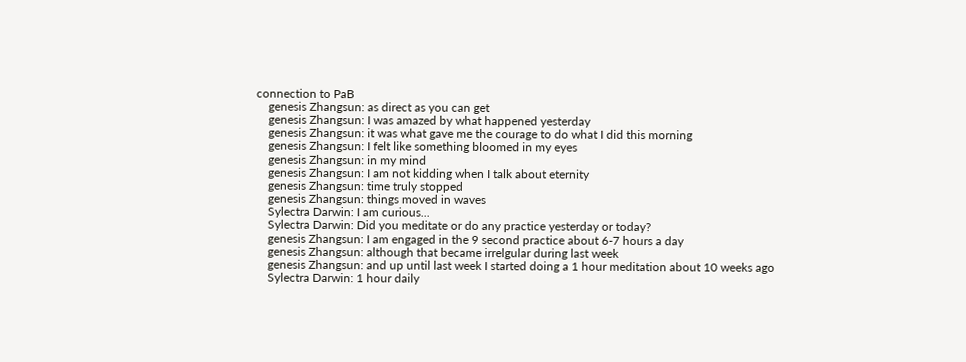connection to PaB
    genesis Zhangsun: as direct as you can get
    genesis Zhangsun: I was amazed by what happened yesterday
    genesis Zhangsun: it was what gave me the courage to do what I did this morning
    genesis Zhangsun: I felt like something bloomed in my eyes
    genesis Zhangsun: in my mind
    genesis Zhangsun: I am not kidding when I talk about eternity
    genesis Zhangsun: time truly stopped
    genesis Zhangsun: things moved in waves
    Sylectra Darwin: I am curious...
    Sylectra Darwin: Did you meditate or do any practice yesterday or today?
    genesis Zhangsun: I am engaged in the 9 second practice about 6-7 hours a day
    genesis Zhangsun: although that became irrelgular during last week
    genesis Zhangsun: and up until last week I started doing a 1 hour meditation about 10 weeks ago
    Sylectra Darwin: 1 hour daily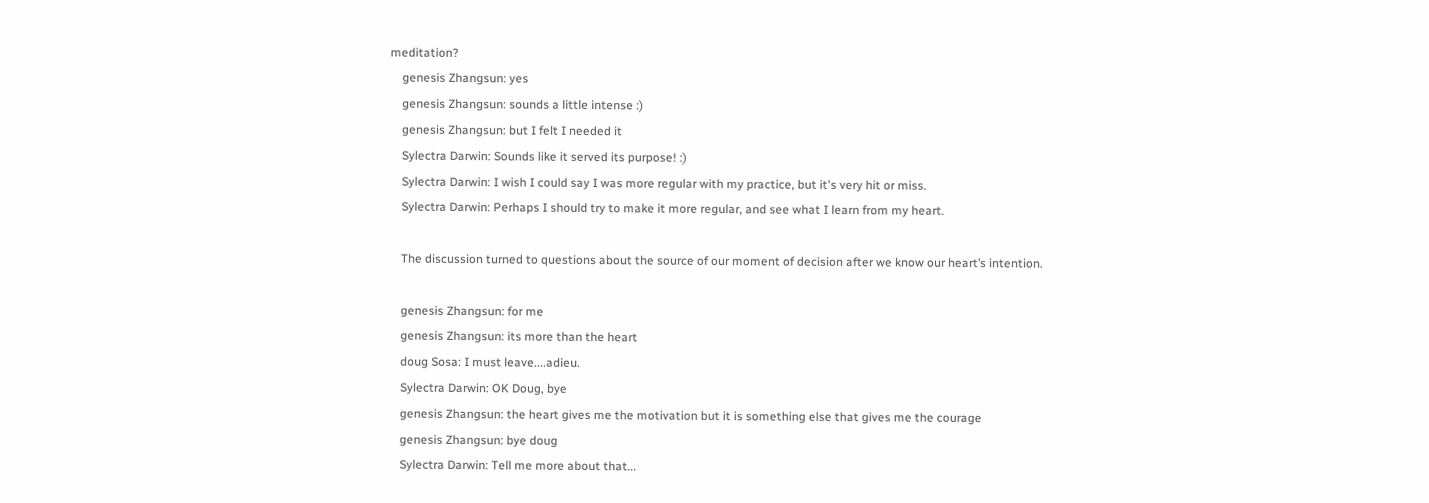meditation?
    genesis Zhangsun: yes
    genesis Zhangsun: sounds a little intense :)
    genesis Zhangsun: but I felt I needed it
    Sylectra Darwin: Sounds like it served its purpose! :)
    Sylectra Darwin: I wish I could say I was more regular with my practice, but it's very hit or miss.
    Sylectra Darwin: Perhaps I should try to make it more regular, and see what I learn from my heart.

    The discussion turned to questions about the source of our moment of decision after we know our heart’s intention.

    genesis Zhangsun: for me
    genesis Zhangsun: its more than the heart
    doug Sosa: I must leave....adieu.
    Sylectra Darwin: OK Doug, bye
    genesis Zhangsun: the heart gives me the motivation but it is something else that gives me the courage
    genesis Zhangsun: bye doug
    Sylectra Darwin: Tell me more about that...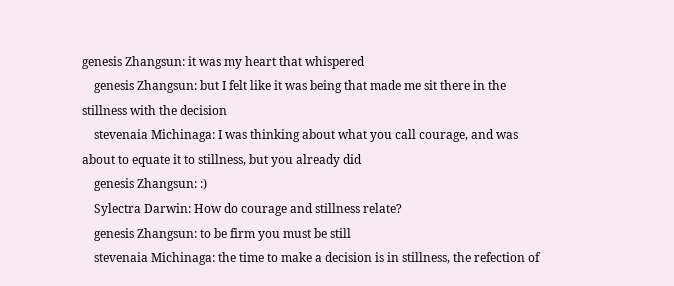genesis Zhangsun: it was my heart that whispered
    genesis Zhangsun: but I felt like it was being that made me sit there in the stillness with the decision
    stevenaia Michinaga: I was thinking about what you call courage, and was about to equate it to stillness, but you already did
    genesis Zhangsun: :)
    Sylectra Darwin: How do courage and stillness relate?
    genesis Zhangsun: to be firm you must be still
    stevenaia Michinaga: the time to make a decision is in stillness, the refection of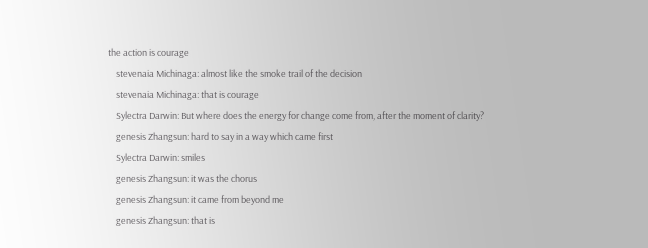the action is courage
    stevenaia Michinaga: almost like the smoke trail of the decision
    stevenaia Michinaga: that is courage
    Sylectra Darwin: But where does the energy for change come from, after the moment of clarity?
    genesis Zhangsun: hard to say in a way which came first
    Sylectra Darwin: smiles
    genesis Zhangsun: it was the chorus
    genesis Zhangsun: it came from beyond me
    genesis Zhangsun: that is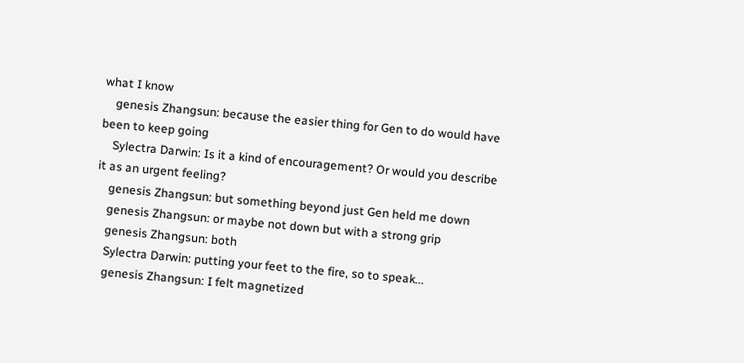what I know
    genesis Zhangsun: because the easier thing for Gen to do would have been to keep going
    Sylectra Darwin: Is it a kind of encouragement? Or would you describe it as an urgent feeling?
    genesis Zhangsun: but something beyond just Gen held me down
    genesis Zhangsun: or maybe not down but with a strong grip
    genesis Zhangsun: both
    Sylectra Darwin: putting your feet to the fire, so to speak...
    genesis Zhangsun: I felt magnetized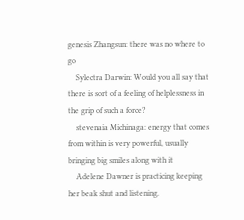genesis Zhangsun: there was no where to go
    Sylectra Darwin: Would you all say that there is sort of a feeling of helplessness in the grip of such a force?
    stevenaia Michinaga: energy that comes from within is very powerful, usually bringing big smiles along with it
    Adelene Dawner is practicing keeping her beak shut and listening.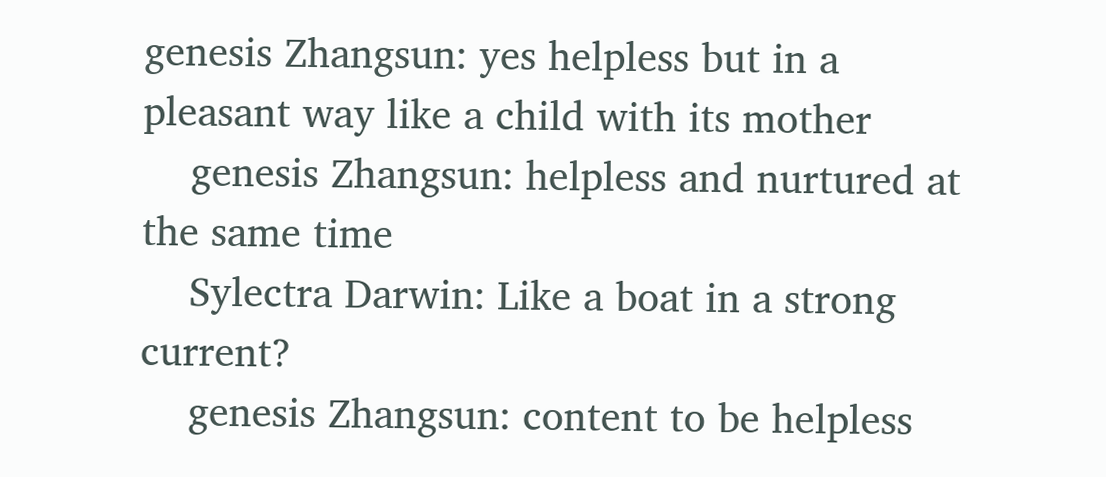genesis Zhangsun: yes helpless but in a pleasant way like a child with its mother
    genesis Zhangsun: helpless and nurtured at the same time
    Sylectra Darwin: Like a boat in a strong current?
    genesis Zhangsun: content to be helpless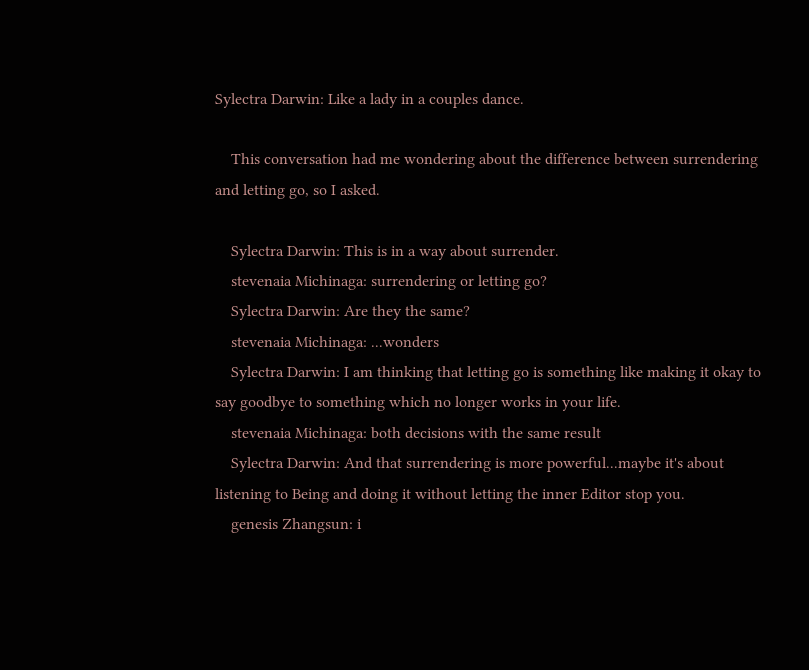Sylectra Darwin: Like a lady in a couples dance.

    This conversation had me wondering about the difference between surrendering and letting go, so I asked.

    Sylectra Darwin: This is in a way about surrender.
    stevenaia Michinaga: surrendering or letting go?
    Sylectra Darwin: Are they the same?
    stevenaia Michinaga: ...wonders
    Sylectra Darwin: I am thinking that letting go is something like making it okay to say goodbye to something which no longer works in your life.
    stevenaia Michinaga: both decisions with the same result
    Sylectra Darwin: And that surrendering is more powerful...maybe it's about listening to Being and doing it without letting the inner Editor stop you.
    genesis Zhangsun: i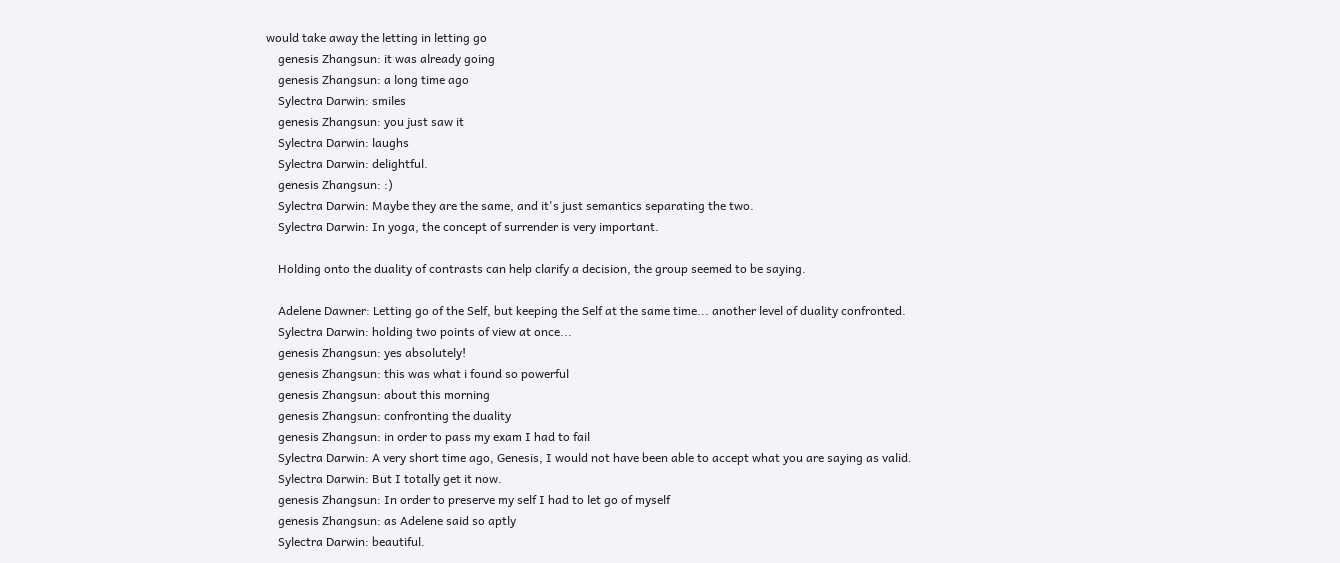would take away the letting in letting go
    genesis Zhangsun: it was already going
    genesis Zhangsun: a long time ago
    Sylectra Darwin: smiles
    genesis Zhangsun: you just saw it
    Sylectra Darwin: laughs
    Sylectra Darwin: delightful.
    genesis Zhangsun: :)
    Sylectra Darwin: Maybe they are the same, and it's just semantics separating the two.
    Sylectra Darwin: In yoga, the concept of surrender is very important.

    Holding onto the duality of contrasts can help clarify a decision, the group seemed to be saying.

    Adelene Dawner: Letting go of the Self, but keeping the Self at the same time... another level of duality confronted.
    Sylectra Darwin: holding two points of view at once...
    genesis Zhangsun: yes absolutely!
    genesis Zhangsun: this was what i found so powerful
    genesis Zhangsun: about this morning
    genesis Zhangsun: confronting the duality
    genesis Zhangsun: in order to pass my exam I had to fail
    Sylectra Darwin: A very short time ago, Genesis, I would not have been able to accept what you are saying as valid.
    Sylectra Darwin: But I totally get it now.
    genesis Zhangsun: In order to preserve my self I had to let go of myself
    genesis Zhangsun: as Adelene said so aptly
    Sylectra Darwin: beautiful.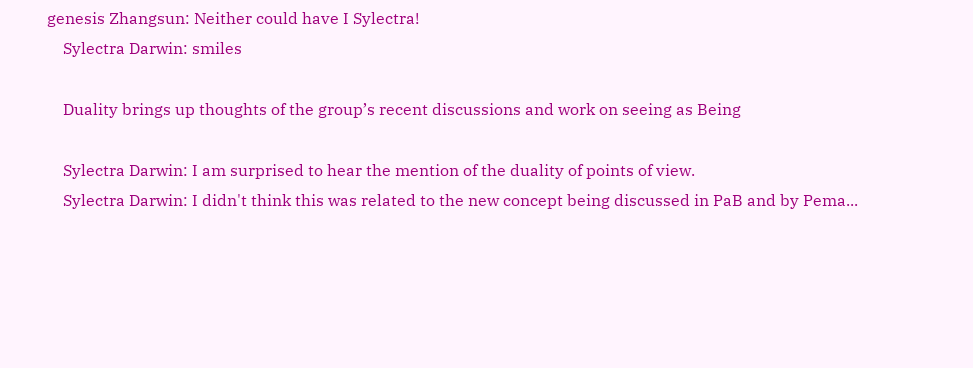genesis Zhangsun: Neither could have I Sylectra!
    Sylectra Darwin: smiles

    Duality brings up thoughts of the group’s recent discussions and work on seeing as Being

    Sylectra Darwin: I am surprised to hear the mention of the duality of points of view.
    Sylectra Darwin: I didn't think this was related to the new concept being discussed in PaB and by Pema...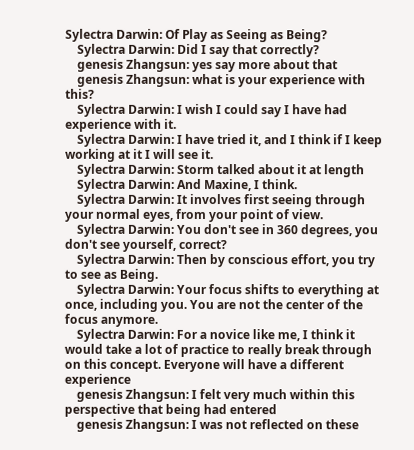Sylectra Darwin: Of Play as Seeing as Being?
    Sylectra Darwin: Did I say that correctly?
    genesis Zhangsun: yes say more about that
    genesis Zhangsun: what is your experience with this?
    Sylectra Darwin: I wish I could say I have had experience with it.
    Sylectra Darwin: I have tried it, and I think if I keep working at it I will see it.
    Sylectra Darwin: Storm talked about it at length
    Sylectra Darwin: And Maxine, I think.
    Sylectra Darwin: It involves first seeing through your normal eyes, from your point of view.
    Sylectra Darwin: You don't see in 360 degrees, you don't see yourself, correct?
    Sylectra Darwin: Then by conscious effort, you try to see as Being.
    Sylectra Darwin: Your focus shifts to everything at once, including you. You are not the center of the focus anymore.
    Sylectra Darwin: For a novice like me, I think it would take a lot of practice to really break through on this concept. Everyone will have a different experience
    genesis Zhangsun: I felt very much within this perspective that being had entered
    genesis Zhangsun: I was not reflected on these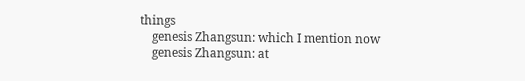things
    genesis Zhangsun: which I mention now
    genesis Zhangsun: at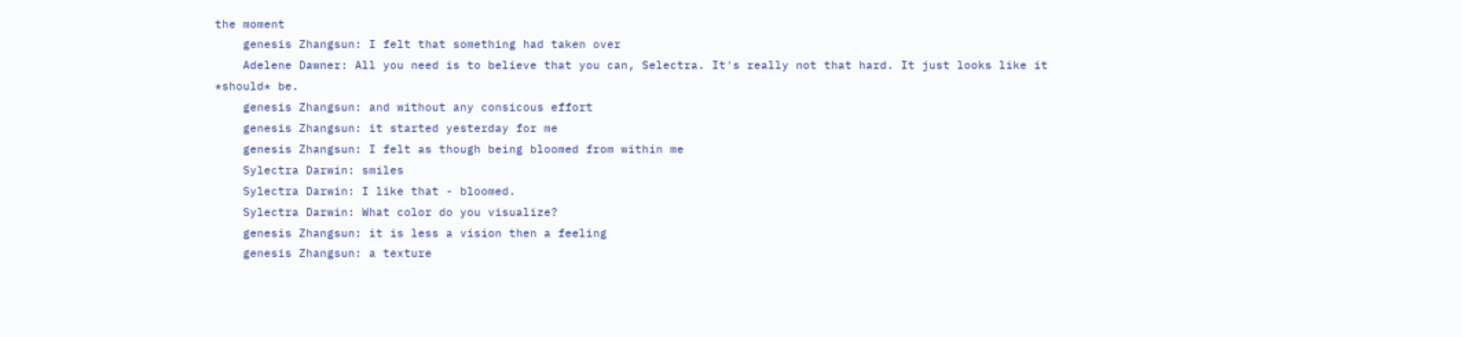the moment
    genesis Zhangsun: I felt that something had taken over
    Adelene Dawner: All you need is to believe that you can, Selectra. It's really not that hard. It just looks like it *should* be.
    genesis Zhangsun: and without any consicous effort
    genesis Zhangsun: it started yesterday for me
    genesis Zhangsun: I felt as though being bloomed from within me
    Sylectra Darwin: smiles
    Sylectra Darwin: I like that - bloomed.
    Sylectra Darwin: What color do you visualize?
    genesis Zhangsun: it is less a vision then a feeling
    genesis Zhangsun: a texture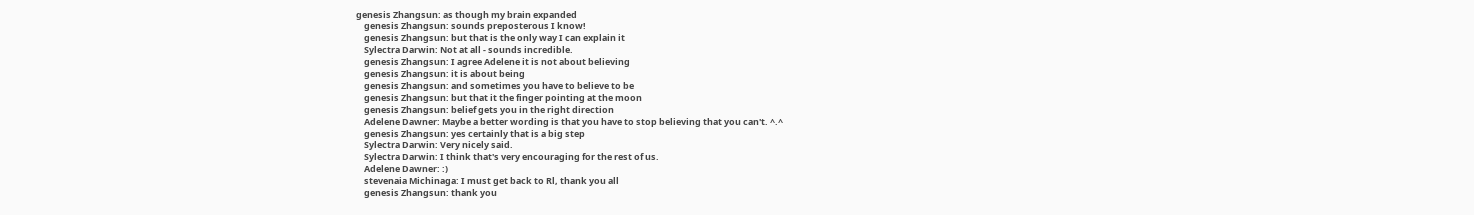genesis Zhangsun: as though my brain expanded
    genesis Zhangsun: sounds preposterous I know!
    genesis Zhangsun: but that is the only way I can explain it
    Sylectra Darwin: Not at all - sounds incredible.
    genesis Zhangsun: I agree Adelene it is not about believing
    genesis Zhangsun: it is about being
    genesis Zhangsun: and sometimes you have to believe to be
    genesis Zhangsun: but that it the finger pointing at the moon
    genesis Zhangsun: belief gets you in the right direction
    Adelene Dawner: Maybe a better wording is that you have to stop believing that you can't. ^.^
    genesis Zhangsun: yes certainly that is a big step
    Sylectra Darwin: Very nicely said.
    Sylectra Darwin: I think that's very encouraging for the rest of us.
    Adelene Dawner: :)
    stevenaia Michinaga: I must get back to Rl, thank you all
    genesis Zhangsun: thank you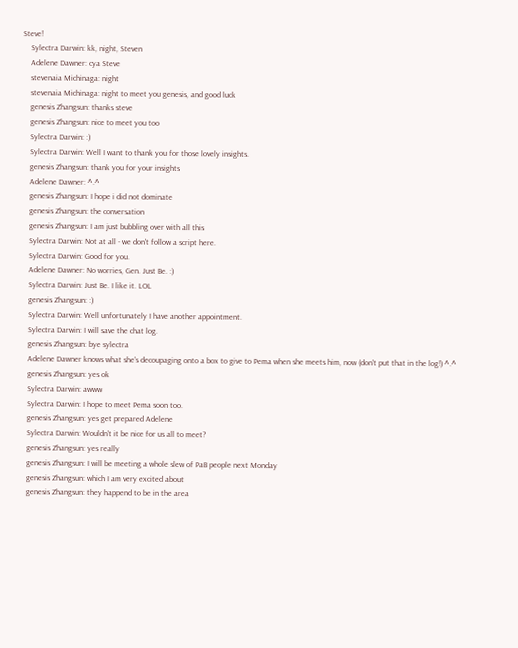Steve!
    Sylectra Darwin: kk, night, Steven
    Adelene Dawner: cya Steve
    stevenaia Michinaga: night
    stevenaia Michinaga: night to meet you genesis, and good luck
    genesis Zhangsun: thanks steve
    genesis Zhangsun: nice to meet you too
    Sylectra Darwin: :)
    Sylectra Darwin: Well I want to thank you for those lovely insights.
    genesis Zhangsun: thank you for your insights
    Adelene Dawner: ^.^
    genesis Zhangsun: I hope i did not dominate
    genesis Zhangsun: the conversation
    genesis Zhangsun: I am just bubbling over with all this
    Sylectra Darwin: Not at all - we don't follow a script here.
    Sylectra Darwin: Good for you.
    Adelene Dawner: No worries, Gen. Just Be. :)
    Sylectra Darwin: Just Be. I like it. LOL
    genesis Zhangsun: :)
    Sylectra Darwin: Well unfortunately I have another appointment.
    Sylectra Darwin: I will save the chat log.
    genesis Zhangsun: bye sylectra
    Adelene Dawner knows what she's decoupaging onto a box to give to Pema when she meets him, now (don't put that in the log!) ^.^
    genesis Zhangsun: yes ok
    Sylectra Darwin: awww
    Sylectra Darwin: I hope to meet Pema soon too.
    genesis Zhangsun: yes get prepared Adelene
    Sylectra Darwin: Wouldn't it be nice for us all to meet?
    genesis Zhangsun: yes really
    genesis Zhangsun: I will be meeting a whole slew of PaB people next Monday
    genesis Zhangsun: which I am very excited about
    genesis Zhangsun: they happend to be in the area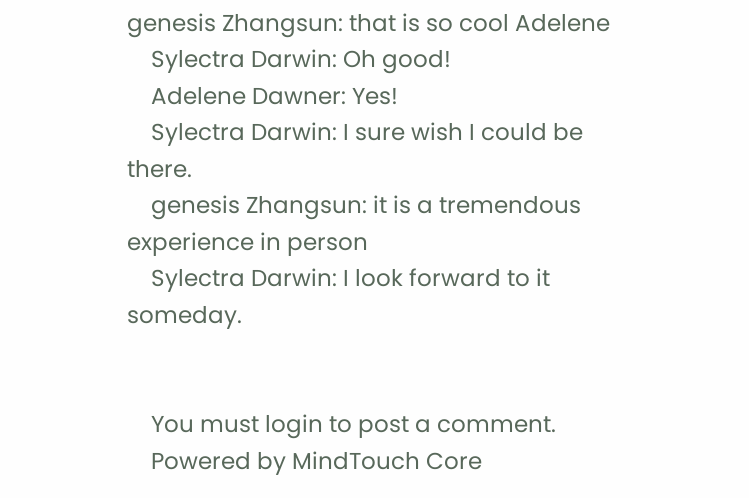genesis Zhangsun: that is so cool Adelene
    Sylectra Darwin: Oh good!
    Adelene Dawner: Yes!
    Sylectra Darwin: I sure wish I could be there.
    genesis Zhangsun: it is a tremendous experience in person
    Sylectra Darwin: I look forward to it someday.


    You must login to post a comment.
    Powered by MindTouch Core